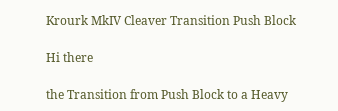Krourk MkIV Cleaver Transition Push Block

Hi there

the Transition from Push Block to a Heavy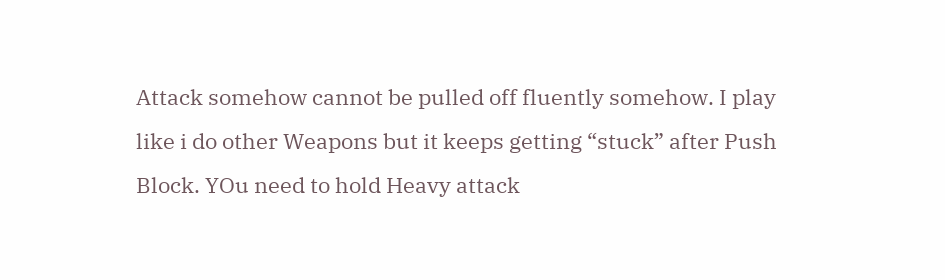Attack somehow cannot be pulled off fluently somehow. I play like i do other Weapons but it keeps getting “stuck” after Push Block. YOu need to hold Heavy attack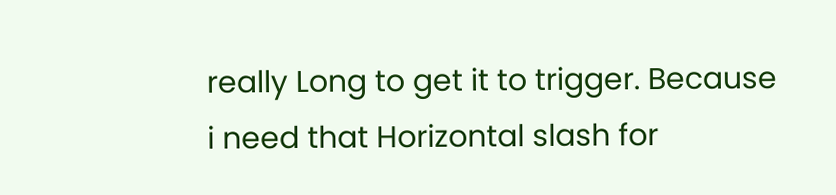really Long to get it to trigger. Because i need that Horizontal slash for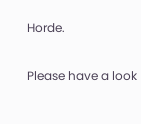Horde.

Please have a look